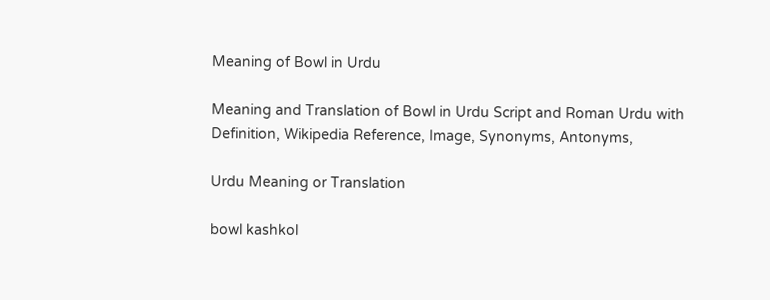Meaning of Bowl in Urdu

Meaning and Translation of Bowl in Urdu Script and Roman Urdu with Definition, Wikipedia Reference, Image, Synonyms, Antonyms,

Urdu Meaning or Translation

bowl kashkol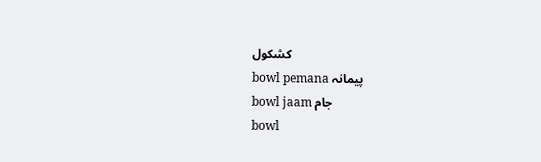کشکول
bowl pemana پيمانہ
bowl jaam جام
bowl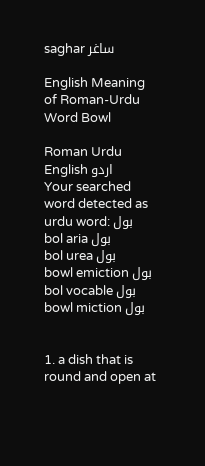saghar ساغر

English Meaning of Roman-Urdu Word Bowl

Roman Urdu English اردو
Your searched word detected as urdu word: بول
bol aria بول
bol urea بول
bowl emiction بول
bol vocable بول
bowl miction بول


1. a dish that is round and open at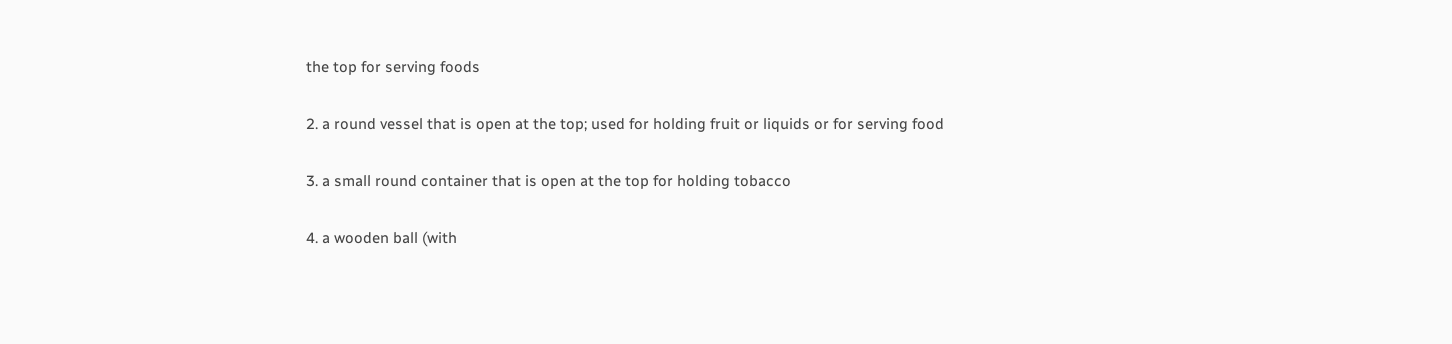the top for serving foods

2. a round vessel that is open at the top; used for holding fruit or liquids or for serving food

3. a small round container that is open at the top for holding tobacco

4. a wooden ball (with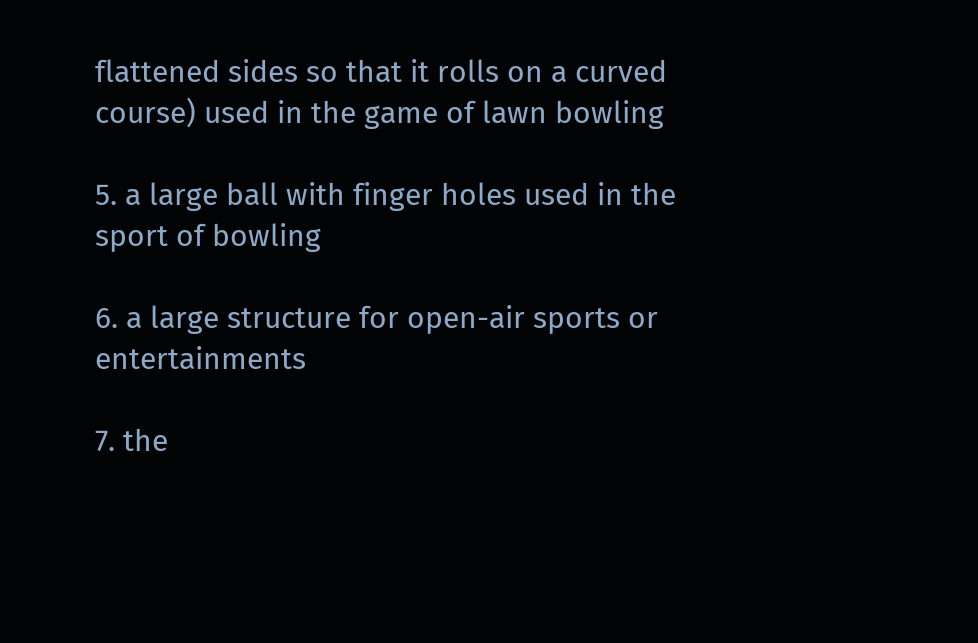flattened sides so that it rolls on a curved course) used in the game of lawn bowling

5. a large ball with finger holes used in the sport of bowling

6. a large structure for open-air sports or entertainments

7. the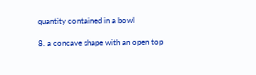quantity contained in a bowl

8. a concave shape with an open top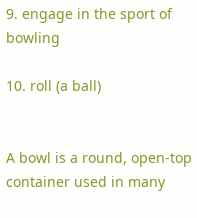9. engage in the sport of bowling

10. roll (a ball)


A bowl is a round, open-top container used in many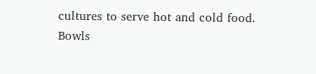cultures to serve hot and cold food. Bowls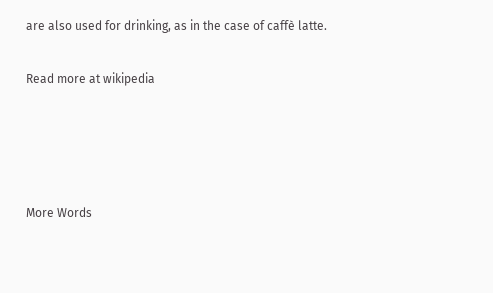are also used for drinking, as in the case of caffè latte.

Read more at wikipedia




More Words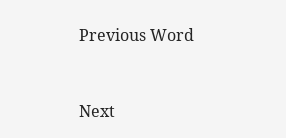Previous Word


Next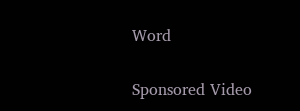Word


Sponsored Video